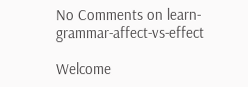No Comments on learn-grammar-affect-vs-effect

Welcome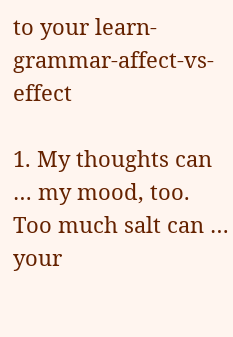to your learn-grammar-affect-vs-effect

1. My thoughts can … my mood, too.
Too much salt can … your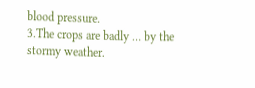blood pressure.
3.The crops are badly … by the stormy weather.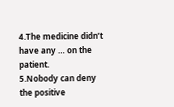4.The medicine didn’t have any … on the patient.
5.Nobody can deny the positive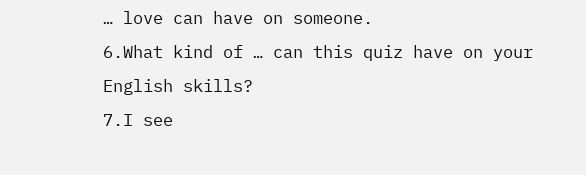… love can have on someone.
6.What kind of … can this quiz have on your English skills?
7.I see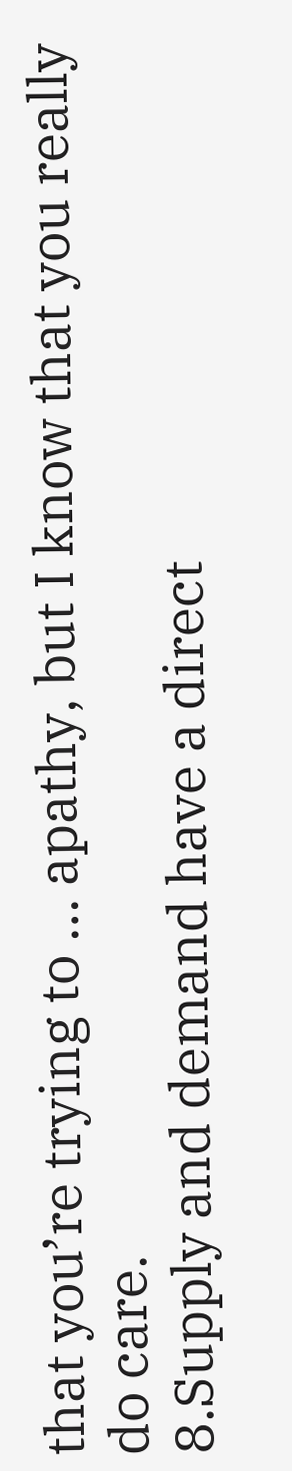that you’re trying to … apathy, but I know that you really do care.
8.Supply and demand have a direct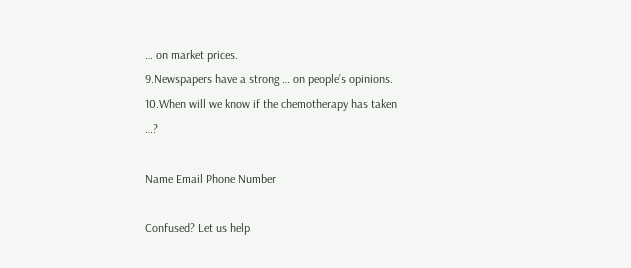… on market prices.
9.Newspapers have a strong … on people’s opinions.
10.When will we know if the chemotherapy has taken …?

Name Email Phone Number

Confused? Let us help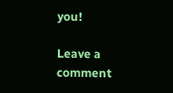you!

Leave a comment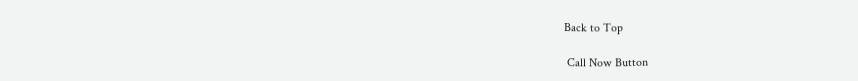Back to Top

 Call Now Button